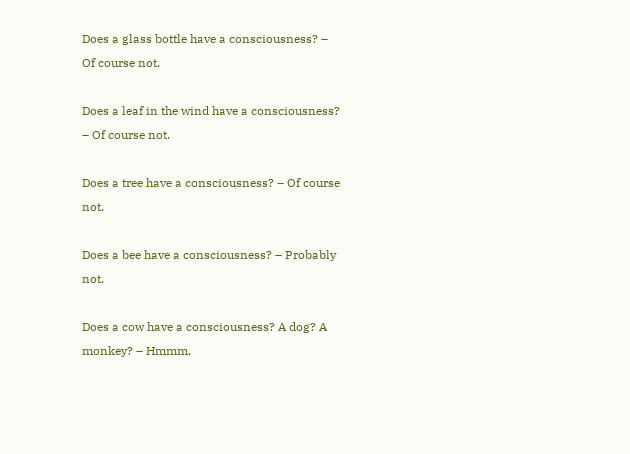Does a glass bottle have a consciousness? – Of course not.

Does a leaf in the wind have a consciousness? – Of course not.

Does a tree have a consciousness? – Of course not.

Does a bee have a consciousness? – Probably not.

Does a cow have a consciousness? A dog? A monkey? – Hmmm.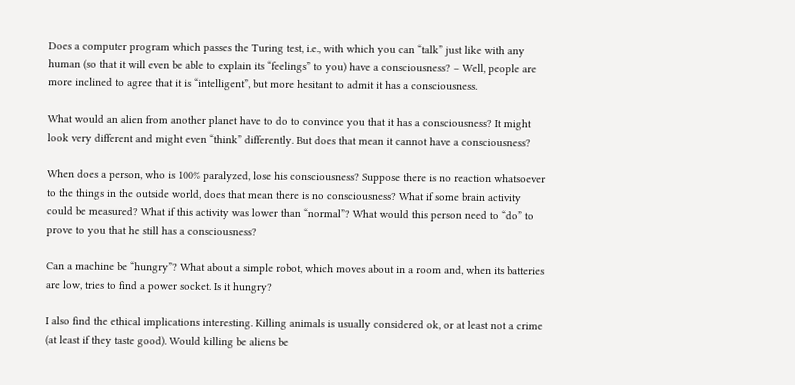Does a computer program which passes the Turing test, i.e., with which you can “talk” just like with any human (so that it will even be able to explain its “feelings” to you) have a consciousness? – Well, people are more inclined to agree that it is “intelligent”, but more hesitant to admit it has a consciousness.

What would an alien from another planet have to do to convince you that it has a consciousness? It might look very different and might even “think” differently. But does that mean it cannot have a consciousness?

When does a person, who is 100% paralyzed, lose his consciousness? Suppose there is no reaction whatsoever to the things in the outside world, does that mean there is no consciousness? What if some brain activity could be measured? What if this activity was lower than “normal”? What would this person need to “do” to prove to you that he still has a consciousness?

Can a machine be “hungry”? What about a simple robot, which moves about in a room and, when its batteries are low, tries to find a power socket. Is it hungry?

I also find the ethical implications interesting. Killing animals is usually considered ok, or at least not a crime (at least if they taste good). Would killing be aliens be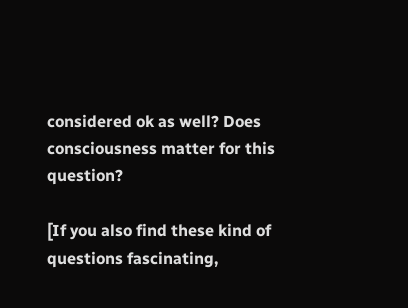considered ok as well? Does consciousness matter for this question?

[If you also find these kind of questions fascinating,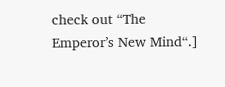check out “The Emperor’s New Mind“.]